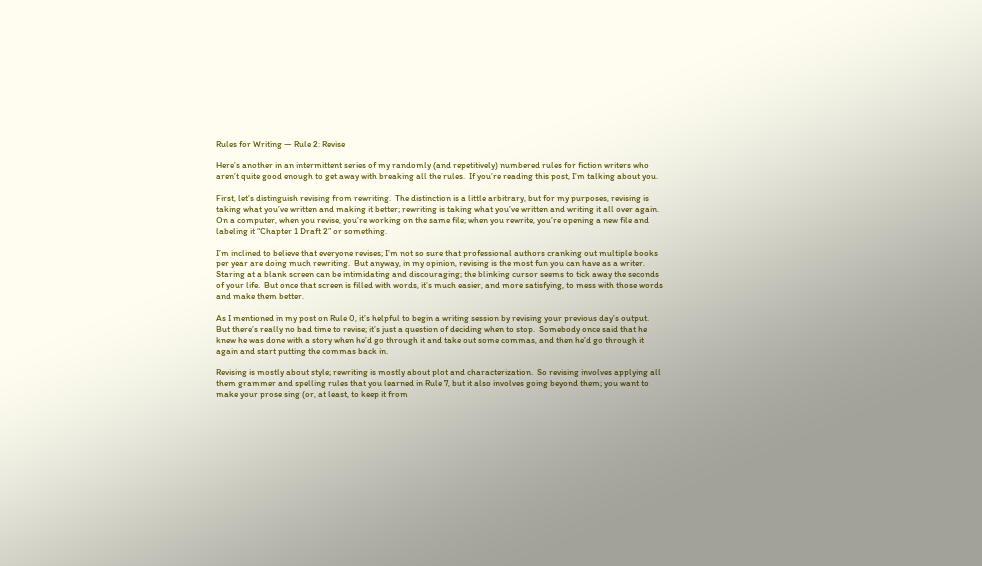Rules for Writing — Rule 2: Revise

Here’s another in an intermittent series of my randomly (and repetitively) numbered rules for fiction writers who aren’t quite good enough to get away with breaking all the rules.  If you’re reading this post, I’m talking about you.

First, let’s distinguish revising from rewriting.  The distinction is a little arbitrary, but for my purposes, revising is taking what you’ve written and making it better; rewriting is taking what you’ve written and writing it all over again.  On a computer, when you revise, you’re working on the same file; when you rewrite, you’re opening a new file and labeling it “Chapter 1 Draft 2” or something.

I’m inclined to believe that everyone revises; I’m not so sure that professional authors cranking out multiple books per year are doing much rewriting.  But anyway, in my opinion, revising is the most fun you can have as a writer.  Staring at a blank screen can be intimidating and discouraging; the blinking cursor seems to tick away the seconds of your life.  But once that screen is filled with words, it’s much easier, and more satisfying, to mess with those words and make them better.

As I mentioned in my post on Rule 0, it’s helpful to begin a writing session by revising your previous day’s output.  But there’s really no bad time to revise; it’s just a question of deciding when to stop.  Somebody once said that he knew he was done with a story when he’d go through it and take out some commas, and then he’d go through it again and start putting the commas back in.

Revising is mostly about style; rewriting is mostly about plot and characterization.  So revising involves applying all them grammer and spelling rules that you learned in Rule 7, but it also involves going beyond them; you want to make your prose sing (or, at least, to keep it from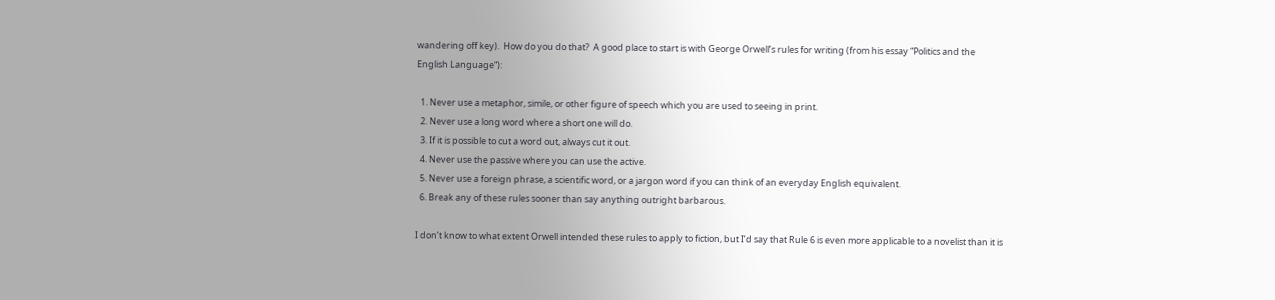wandering off key).  How do you do that?  A good place to start is with George Orwell’s rules for writing (from his essay “Politics and the English Language“):

  1. Never use a metaphor, simile, or other figure of speech which you are used to seeing in print.
  2. Never use a long word where a short one will do.
  3. If it is possible to cut a word out, always cut it out.
  4. Never use the passive where you can use the active.
  5. Never use a foreign phrase, a scientific word, or a jargon word if you can think of an everyday English equivalent.
  6. Break any of these rules sooner than say anything outright barbarous.

I don’t know to what extent Orwell intended these rules to apply to fiction, but I’d say that Rule 6 is even more applicable to a novelist than it is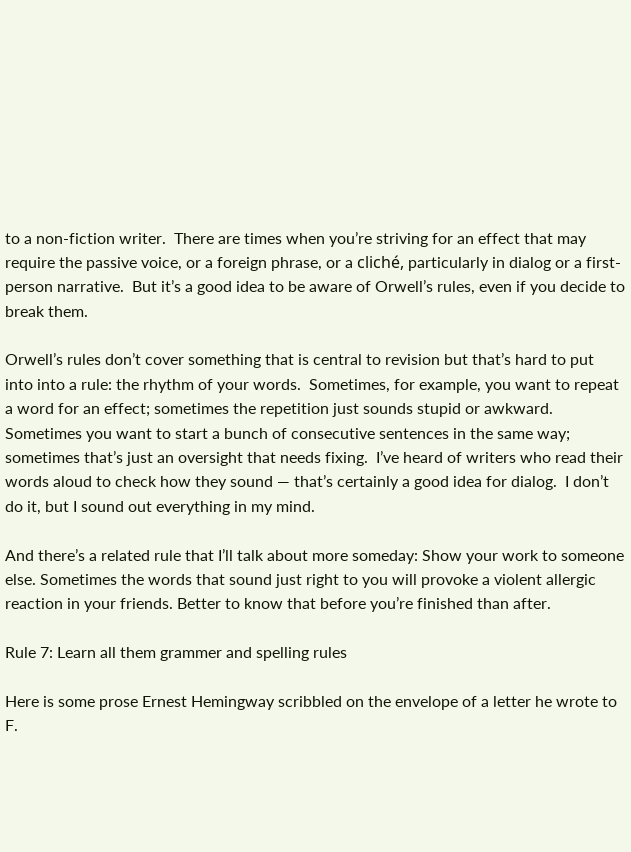to a non-fiction writer.  There are times when you’re striving for an effect that may require the passive voice, or a foreign phrase, or a cliché, particularly in dialog or a first-person narrative.  But it’s a good idea to be aware of Orwell’s rules, even if you decide to break them.

Orwell’s rules don’t cover something that is central to revision but that’s hard to put into into a rule: the rhythm of your words.  Sometimes, for example, you want to repeat a word for an effect; sometimes the repetition just sounds stupid or awkward.  Sometimes you want to start a bunch of consecutive sentences in the same way; sometimes that’s just an oversight that needs fixing.  I’ve heard of writers who read their words aloud to check how they sound — that’s certainly a good idea for dialog.  I don’t do it, but I sound out everything in my mind.

And there’s a related rule that I’ll talk about more someday: Show your work to someone else. Sometimes the words that sound just right to you will provoke a violent allergic reaction in your friends. Better to know that before you’re finished than after.

Rule 7: Learn all them grammer and spelling rules

Here is some prose Ernest Hemingway scribbled on the envelope of a letter he wrote to F.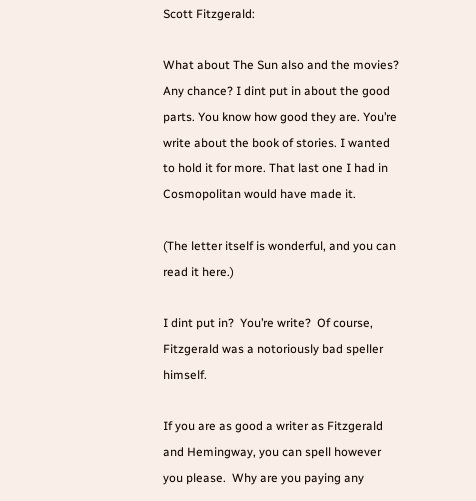Scott Fitzgerald:

What about The Sun also and the movies? Any chance? I dint put in about the good parts. You know how good they are. You’re write about the book of stories. I wanted to hold it for more. That last one I had in Cosmopolitan would have made it.

(The letter itself is wonderful, and you can read it here.)

I dint put in?  You’re write?  Of course, Fitzgerald was a notoriously bad speller himself.

If you are as good a writer as Fitzgerald and Hemingway, you can spell however you please.  Why are you paying any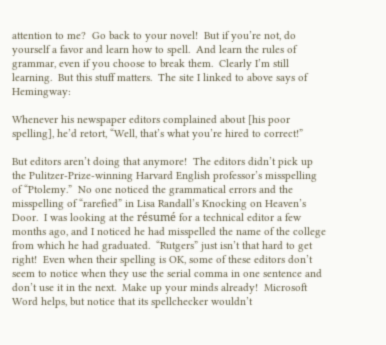attention to me?  Go back to your novel!  But if you’re not, do yourself a favor and learn how to spell.  And learn the rules of grammar, even if you choose to break them.  Clearly I’m still learning.  But this stuff matters.  The site I linked to above says of Hemingway:

Whenever his newspaper editors complained about [his poor spelling], he’d retort, “Well, that’s what you’re hired to correct!”

But editors aren’t doing that anymore!  The editors didn’t pick up the Pulitzer-Prize-winning Harvard English professor’s misspelling of “Ptolemy.”  No one noticed the grammatical errors and the misspelling of “rarefied” in Lisa Randall’s Knocking on Heaven’s Door.  I was looking at the résumé for a technical editor a few months ago, and I noticed he had misspelled the name of the college from which he had graduated.  “Rutgers” just isn’t that hard to get right!  Even when their spelling is OK, some of these editors don’t seem to notice when they use the serial comma in one sentence and don’t use it in the next.  Make up your minds already!  Microsoft Word helps, but notice that its spellchecker wouldn’t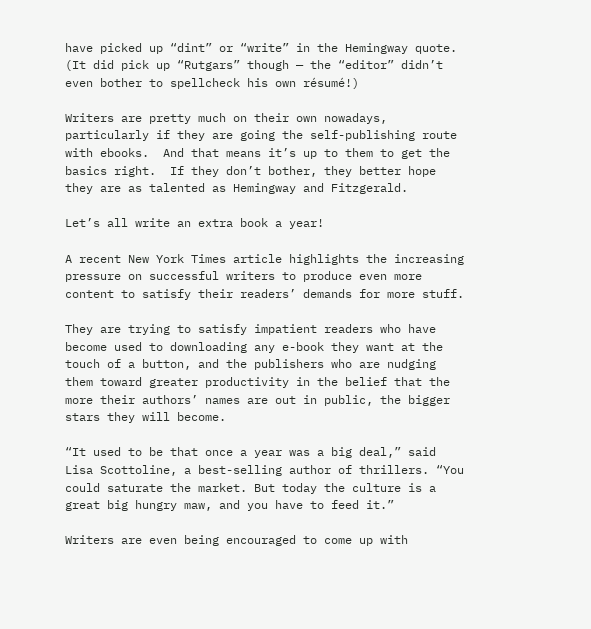have picked up “dint” or “write” in the Hemingway quote.  (It did pick up “Rutgars” though — the “editor” didn’t even bother to spellcheck his own résumé!)

Writers are pretty much on their own nowadays, particularly if they are going the self-publishing route with ebooks.  And that means it’s up to them to get the basics right.  If they don’t bother, they better hope they are as talented as Hemingway and Fitzgerald.

Let’s all write an extra book a year!

A recent New York Times article highlights the increasing pressure on successful writers to produce even more content to satisfy their readers’ demands for more stuff.

They are trying to satisfy impatient readers who have become used to downloading any e-book they want at the touch of a button, and the publishers who are nudging them toward greater productivity in the belief that the more their authors’ names are out in public, the bigger stars they will become.

“It used to be that once a year was a big deal,” said Lisa Scottoline, a best-selling author of thrillers. “You could saturate the market. But today the culture is a great big hungry maw, and you have to feed it.”

Writers are even being encouraged to come up with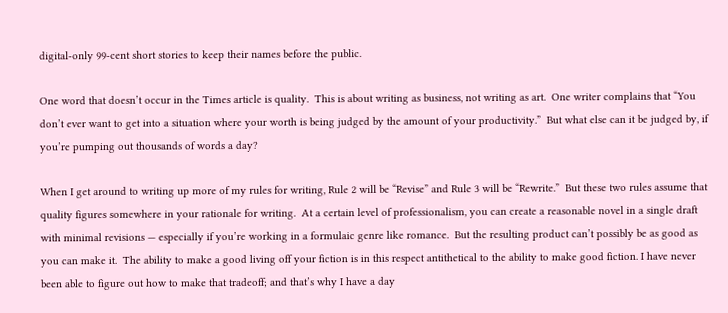digital-only 99-cent short stories to keep their names before the public.

One word that doesn’t occur in the Times article is quality.  This is about writing as business, not writing as art.  One writer complains that “You don’t ever want to get into a situation where your worth is being judged by the amount of your productivity.”  But what else can it be judged by, if you’re pumping out thousands of words a day?

When I get around to writing up more of my rules for writing, Rule 2 will be “Revise” and Rule 3 will be “Rewrite.”  But these two rules assume that quality figures somewhere in your rationale for writing.  At a certain level of professionalism, you can create a reasonable novel in a single draft with minimal revisions — especially if you’re working in a formulaic genre like romance.  But the resulting product can’t possibly be as good as you can make it.  The ability to make a good living off your fiction is in this respect antithetical to the ability to make good fiction. I have never been able to figure out how to make that tradeoff; and that’s why I have a day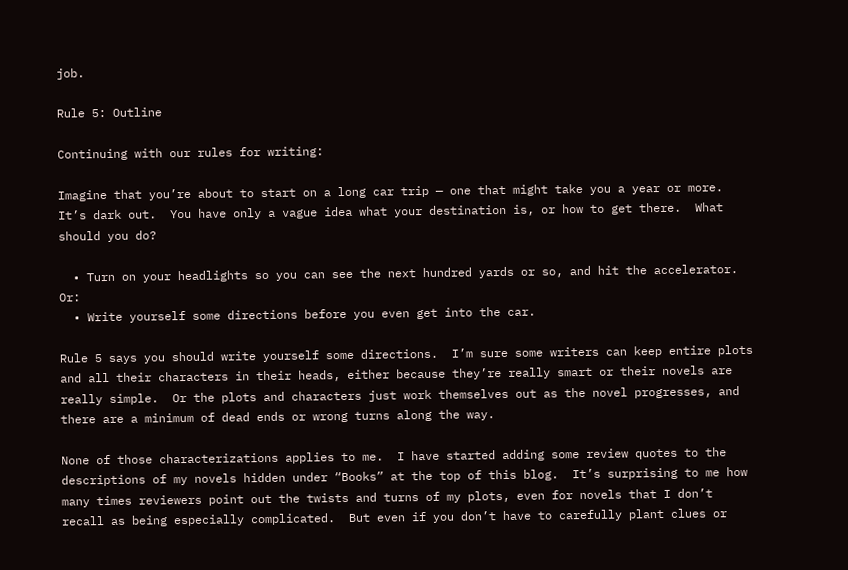job.

Rule 5: Outline

Continuing with our rules for writing:

Imagine that you’re about to start on a long car trip — one that might take you a year or more.  It’s dark out.  You have only a vague idea what your destination is, or how to get there.  What should you do?

  • Turn on your headlights so you can see the next hundred yards or so, and hit the accelerator. Or:
  • Write yourself some directions before you even get into the car.

Rule 5 says you should write yourself some directions.  I’m sure some writers can keep entire plots and all their characters in their heads, either because they’re really smart or their novels are really simple.  Or the plots and characters just work themselves out as the novel progresses, and there are a minimum of dead ends or wrong turns along the way.

None of those characterizations applies to me.  I have started adding some review quotes to the descriptions of my novels hidden under “Books” at the top of this blog.  It’s surprising to me how many times reviewers point out the twists and turns of my plots, even for novels that I don’t recall as being especially complicated.  But even if you don’t have to carefully plant clues or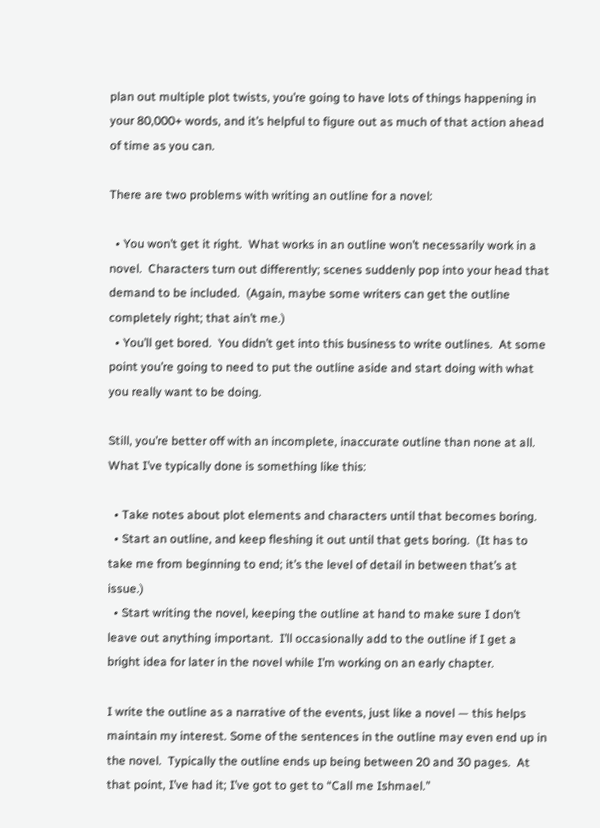plan out multiple plot twists, you’re going to have lots of things happening in your 80,000+ words, and it’s helpful to figure out as much of that action ahead of time as you can.

There are two problems with writing an outline for a novel:

  • You won’t get it right.  What works in an outline won’t necessarily work in a novel.  Characters turn out differently; scenes suddenly pop into your head that demand to be included.  (Again, maybe some writers can get the outline completely right; that ain’t me.)
  • You’ll get bored.  You didn’t get into this business to write outlines.  At some point you’re going to need to put the outline aside and start doing with what you really want to be doing.

Still, you’re better off with an incomplete, inaccurate outline than none at all.  What I’ve typically done is something like this:

  • Take notes about plot elements and characters until that becomes boring.
  • Start an outline, and keep fleshing it out until that gets boring.  (It has to take me from beginning to end; it’s the level of detail in between that’s at issue.)
  • Start writing the novel, keeping the outline at hand to make sure I don’t leave out anything important.  I’ll occasionally add to the outline if I get a bright idea for later in the novel while I’m working on an early chapter.

I write the outline as a narrative of the events, just like a novel — this helps maintain my interest. Some of the sentences in the outline may even end up in the novel.  Typically the outline ends up being between 20 and 30 pages.  At that point, I’ve had it; I’ve got to get to “Call me Ishmael.”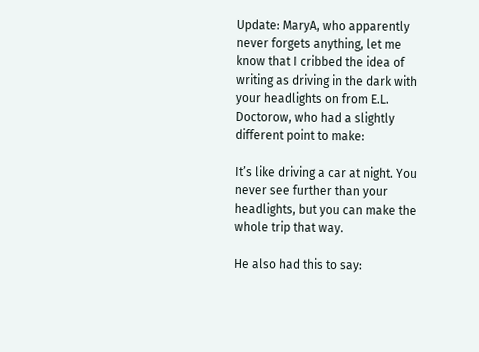Update: MaryA, who apparently never forgets anything, let me know that I cribbed the idea of writing as driving in the dark with your headlights on from E.L. Doctorow, who had a slightly different point to make:

It’s like driving a car at night. You never see further than your headlights, but you can make the whole trip that way.

He also had this to say: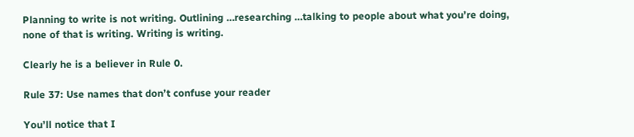Planning to write is not writing. Outlining …researching …talking to people about what you’re doing, none of that is writing. Writing is writing.

Clearly he is a believer in Rule 0.

Rule 37: Use names that don’t confuse your reader

You’ll notice that I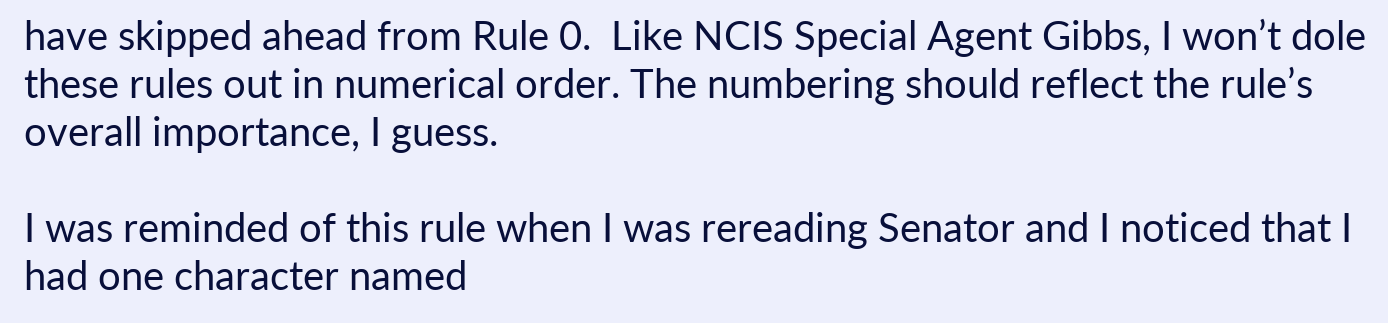have skipped ahead from Rule 0.  Like NCIS Special Agent Gibbs, I won’t dole these rules out in numerical order. The numbering should reflect the rule’s overall importance, I guess.

I was reminded of this rule when I was rereading Senator and I noticed that I had one character named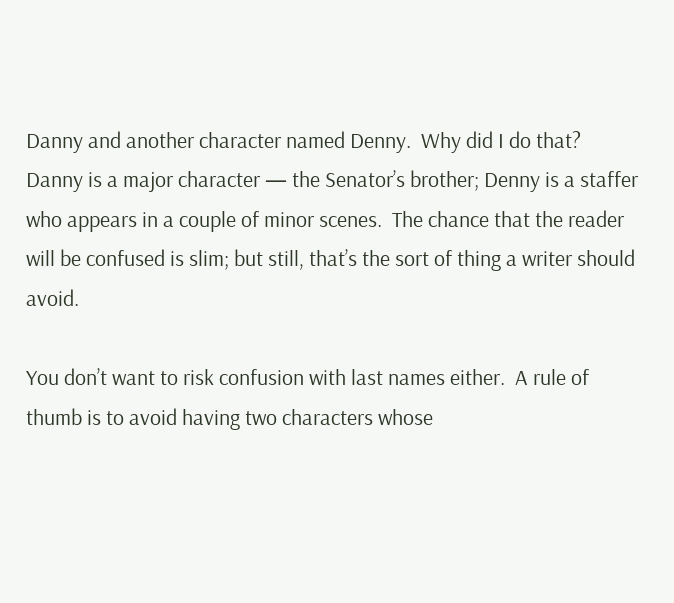Danny and another character named Denny.  Why did I do that?  Danny is a major character — the Senator’s brother; Denny is a staffer who appears in a couple of minor scenes.  The chance that the reader will be confused is slim; but still, that’s the sort of thing a writer should avoid.

You don’t want to risk confusion with last names either.  A rule of thumb is to avoid having two characters whose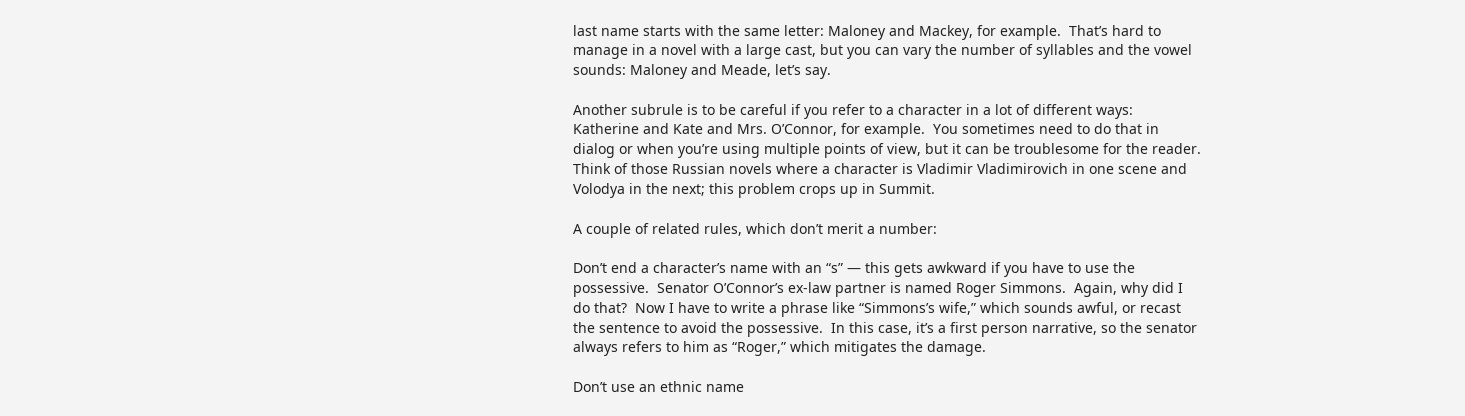last name starts with the same letter: Maloney and Mackey, for example.  That’s hard to manage in a novel with a large cast, but you can vary the number of syllables and the vowel sounds: Maloney and Meade, let’s say.

Another subrule is to be careful if you refer to a character in a lot of different ways: Katherine and Kate and Mrs. O’Connor, for example.  You sometimes need to do that in dialog or when you’re using multiple points of view, but it can be troublesome for the reader.  Think of those Russian novels where a character is Vladimir Vladimirovich in one scene and Volodya in the next; this problem crops up in Summit.

A couple of related rules, which don’t merit a number:

Don’t end a character’s name with an “s” — this gets awkward if you have to use the possessive.  Senator O’Connor’s ex-law partner is named Roger Simmons.  Again, why did I do that?  Now I have to write a phrase like “Simmons’s wife,” which sounds awful, or recast the sentence to avoid the possessive.  In this case, it’s a first person narrative, so the senator always refers to him as “Roger,” which mitigates the damage.

Don’t use an ethnic name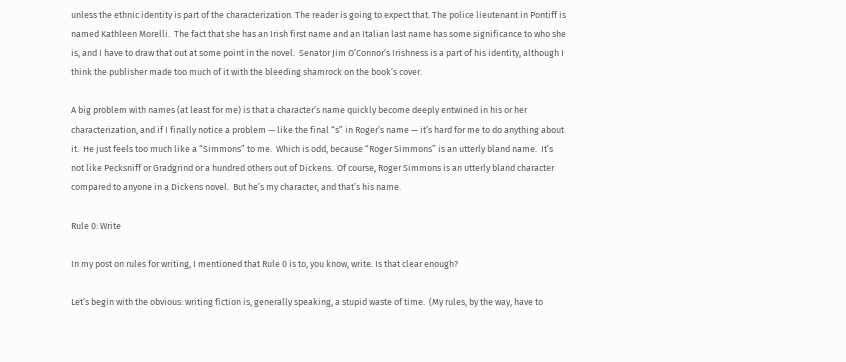unless the ethnic identity is part of the characterization. The reader is going to expect that. The police lieutenant in Pontiff is named Kathleen Morelli.  The fact that she has an Irish first name and an Italian last name has some significance to who she is, and I have to draw that out at some point in the novel.  Senator Jim O’Connor’s Irishness is a part of his identity, although I think the publisher made too much of it with the bleeding shamrock on the book’s cover.

A big problem with names (at least for me) is that a character’s name quickly become deeply entwined in his or her characterization, and if I finally notice a problem — like the final “s” in Roger’s name — it’s hard for me to do anything about it.  He just feels too much like a “Simmons” to me.  Which is odd, because “Roger Simmons” is an utterly bland name.  It’s not like Pecksniff or Gradgrind or a hundred others out of Dickens.  Of course, Roger Simmons is an utterly bland character compared to anyone in a Dickens novel.  But he’s my character, and that’s his name.

Rule 0: Write

In my post on rules for writing, I mentioned that Rule 0 is to, you know, write. Is that clear enough?

Let’s begin with the obvious: writing fiction is, generally speaking, a stupid waste of time.  (My rules, by the way, have to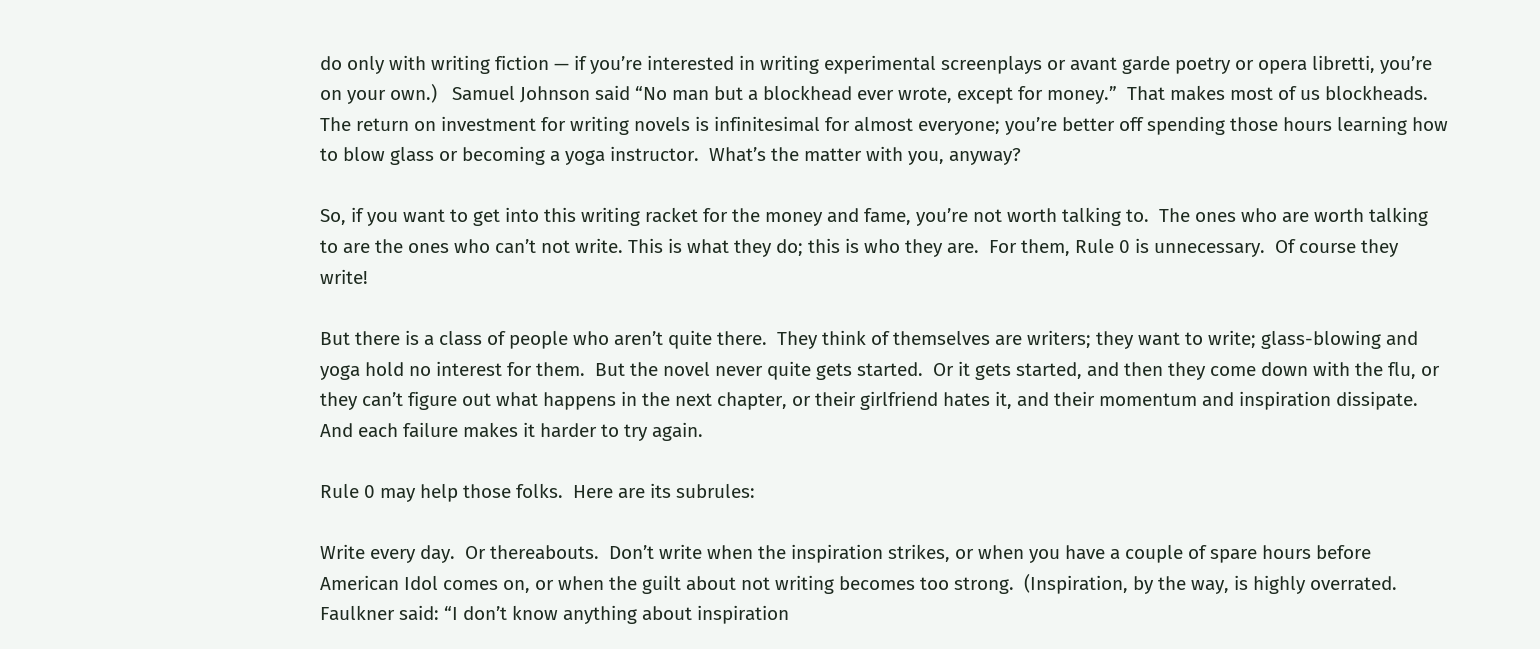do only with writing fiction — if you’re interested in writing experimental screenplays or avant garde poetry or opera libretti, you’re on your own.)   Samuel Johnson said “No man but a blockhead ever wrote, except for money.”  That makes most of us blockheads.  The return on investment for writing novels is infinitesimal for almost everyone; you’re better off spending those hours learning how to blow glass or becoming a yoga instructor.  What’s the matter with you, anyway?

So, if you want to get into this writing racket for the money and fame, you’re not worth talking to.  The ones who are worth talking to are the ones who can’t not write. This is what they do; this is who they are.  For them, Rule 0 is unnecessary.  Of course they write!

But there is a class of people who aren’t quite there.  They think of themselves are writers; they want to write; glass-blowing and yoga hold no interest for them.  But the novel never quite gets started.  Or it gets started, and then they come down with the flu, or they can’t figure out what happens in the next chapter, or their girlfriend hates it, and their momentum and inspiration dissipate.  And each failure makes it harder to try again.

Rule 0 may help those folks.  Here are its subrules:

Write every day.  Or thereabouts.  Don’t write when the inspiration strikes, or when you have a couple of spare hours before American Idol comes on, or when the guilt about not writing becomes too strong.  (Inspiration, by the way, is highly overrated. Faulkner said: “I don’t know anything about inspiration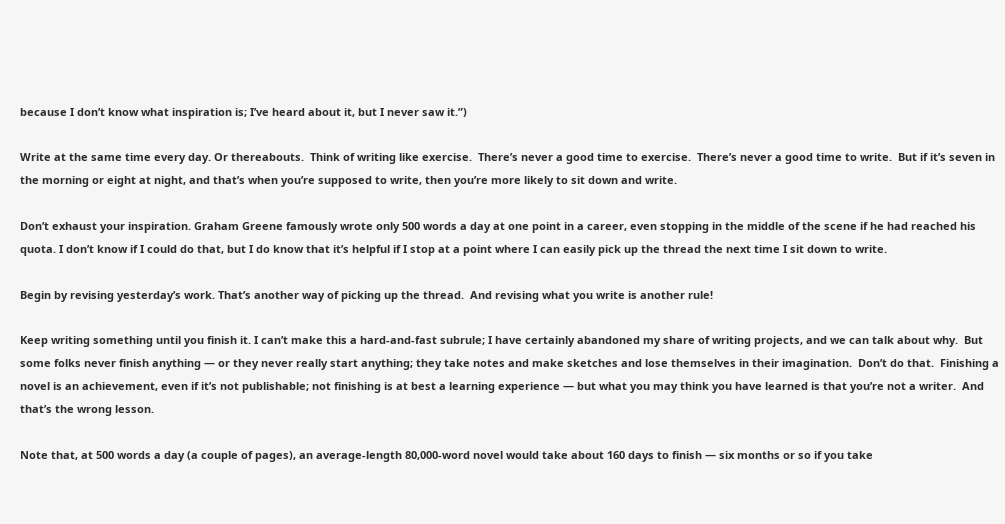because I don’t know what inspiration is; I’ve heard about it, but I never saw it.”)

Write at the same time every day. Or thereabouts.  Think of writing like exercise.  There’s never a good time to exercise.  There’s never a good time to write.  But if it’s seven in the morning or eight at night, and that’s when you’re supposed to write, then you’re more likely to sit down and write.

Don’t exhaust your inspiration. Graham Greene famously wrote only 500 words a day at one point in a career, even stopping in the middle of the scene if he had reached his quota. I don’t know if I could do that, but I do know that it’s helpful if I stop at a point where I can easily pick up the thread the next time I sit down to write.

Begin by revising yesterday’s work. That’s another way of picking up the thread.  And revising what you write is another rule!

Keep writing something until you finish it. I can’t make this a hard-and-fast subrule; I have certainly abandoned my share of writing projects, and we can talk about why.  But some folks never finish anything — or they never really start anything; they take notes and make sketches and lose themselves in their imagination.  Don’t do that.  Finishing a novel is an achievement, even if it’s not publishable; not finishing is at best a learning experience — but what you may think you have learned is that you’re not a writer.  And that’s the wrong lesson.

Note that, at 500 words a day (a couple of pages), an average-length 80,000-word novel would take about 160 days to finish — six months or so if you take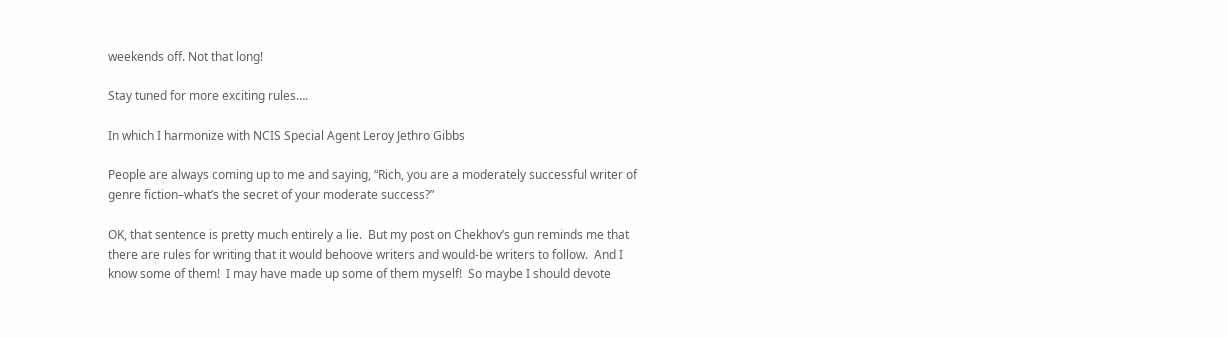weekends off. Not that long!

Stay tuned for more exciting rules….

In which I harmonize with NCIS Special Agent Leroy Jethro Gibbs

People are always coming up to me and saying, “Rich, you are a moderately successful writer of genre fiction–what’s the secret of your moderate success?”

OK, that sentence is pretty much entirely a lie.  But my post on Chekhov’s gun reminds me that there are rules for writing that it would behoove writers and would-be writers to follow.  And I know some of them!  I may have made up some of them myself!  So maybe I should devote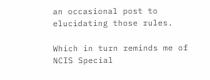an occasional post to elucidating those rules.

Which in turn reminds me of NCIS Special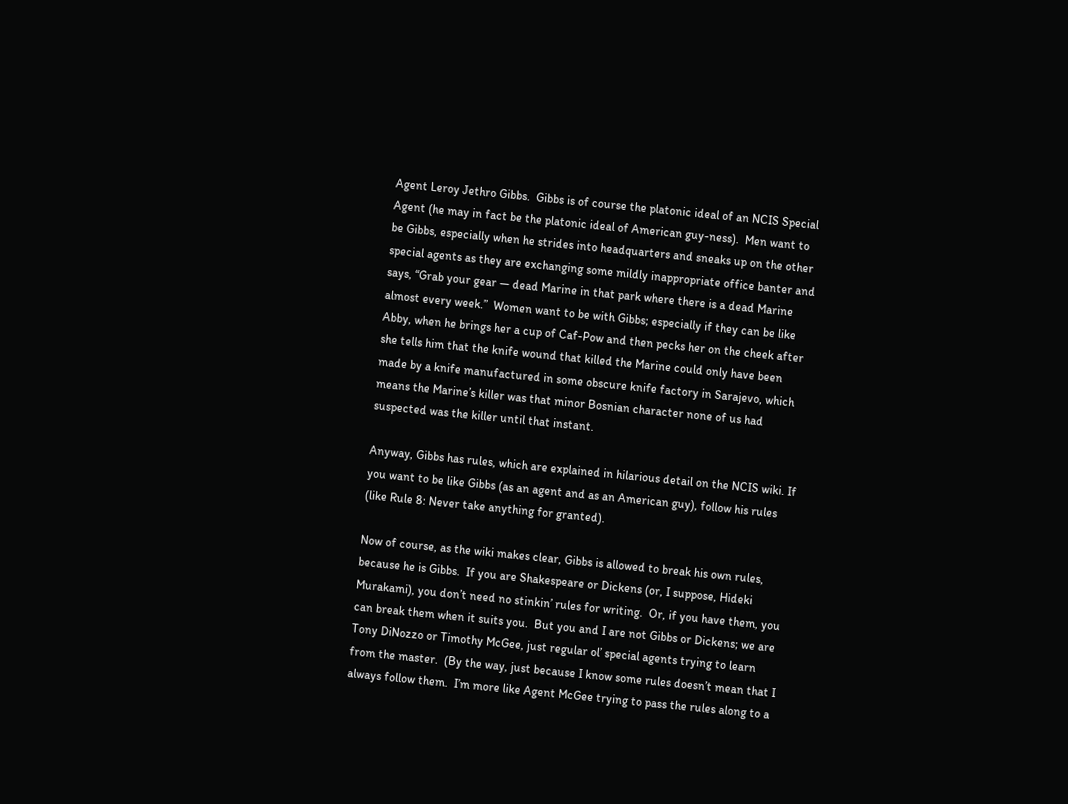Agent Leroy Jethro Gibbs.  Gibbs is of course the platonic ideal of an NCIS Special Agent (he may in fact be the platonic ideal of American guy-ness).  Men want to be Gibbs, especially when he strides into headquarters and sneaks up on the other special agents as they are exchanging some mildly inappropriate office banter and says, “Grab your gear — dead Marine in that park where there is a dead Marine almost every week.”  Women want to be with Gibbs; especially if they can be like Abby, when he brings her a cup of Caf-Pow and then pecks her on the cheek after she tells him that the knife wound that killed the Marine could only have been made by a knife manufactured in some obscure knife factory in Sarajevo, which means the Marine’s killer was that minor Bosnian character none of us had suspected was the killer until that instant.

Anyway, Gibbs has rules, which are explained in hilarious detail on the NCIS wiki. If you want to be like Gibbs (as an agent and as an American guy), follow his rules (like Rule 8: Never take anything for granted).

Now of course, as the wiki makes clear, Gibbs is allowed to break his own rules, because he is Gibbs.  If you are Shakespeare or Dickens (or, I suppose, Hideki Murakami), you don’t need no stinkin’ rules for writing.  Or, if you have them, you can break them when it suits you.  But you and I are not Gibbs or Dickens; we are Tony DiNozzo or Timothy McGee, just regular ol’ special agents trying to learn from the master.  (By the way, just because I know some rules doesn’t mean that I always follow them.  I’m more like Agent McGee trying to pass the rules along to a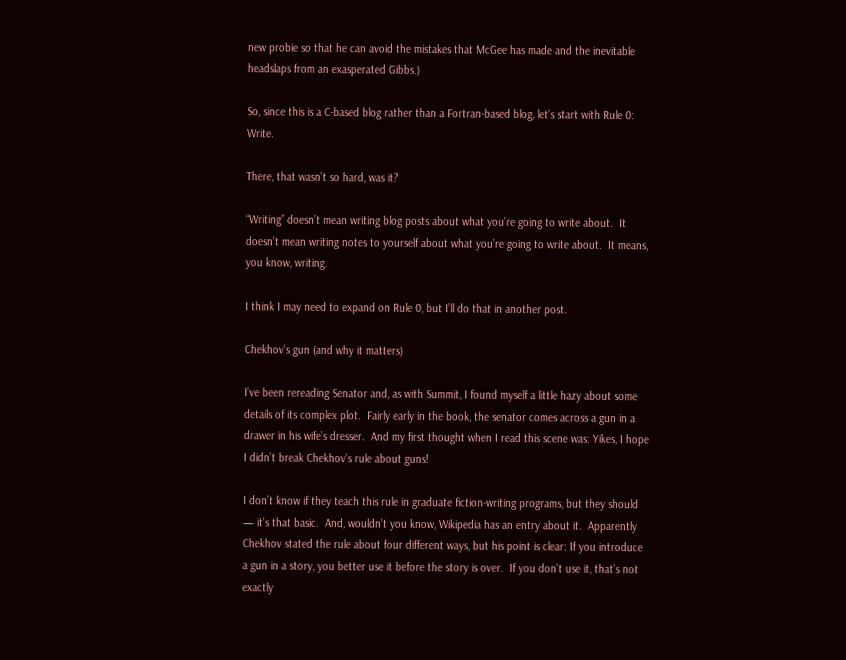new probie so that he can avoid the mistakes that McGee has made and the inevitable headslaps from an exasperated Gibbs.)

So, since this is a C-based blog rather than a Fortran-based blog, let’s start with Rule 0: Write.

There, that wasn’t so hard, was it?

“Writing” doesn’t mean writing blog posts about what you’re going to write about.  It doesn’t mean writing notes to yourself about what you’re going to write about.  It means, you know, writing.

I think I may need to expand on Rule 0, but I’ll do that in another post.

Chekhov’s gun (and why it matters)

I’ve been rereading Senator and, as with Summit, I found myself a little hazy about some details of its complex plot.  Fairly early in the book, the senator comes across a gun in a drawer in his wife’s dresser.  And my first thought when I read this scene was: Yikes, I hope I didn’t break Chekhov’s rule about guns!

I don’t know if they teach this rule in graduate fiction-writing programs, but they should — it’s that basic.  And, wouldn’t you know, Wikipedia has an entry about it.  Apparently Chekhov stated the rule about four different ways, but his point is clear: If you introduce a gun in a story, you better use it before the story is over.  If you don’t use it, that’s not exactly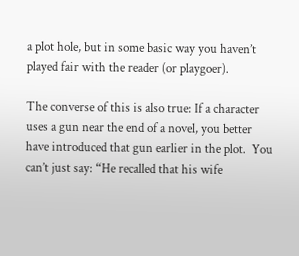a plot hole, but in some basic way you haven’t played fair with the reader (or playgoer).

The converse of this is also true: If a character uses a gun near the end of a novel, you better have introduced that gun earlier in the plot.  You can’t just say: “He recalled that his wife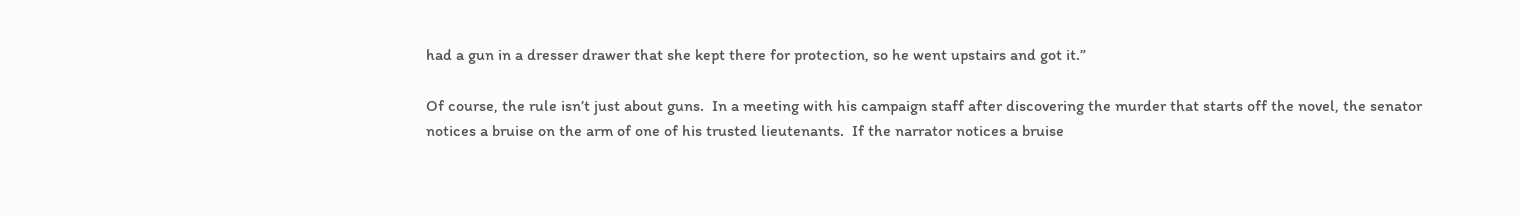had a gun in a dresser drawer that she kept there for protection, so he went upstairs and got it.”

Of course, the rule isn’t just about guns.  In a meeting with his campaign staff after discovering the murder that starts off the novel, the senator notices a bruise on the arm of one of his trusted lieutenants.  If the narrator notices a bruise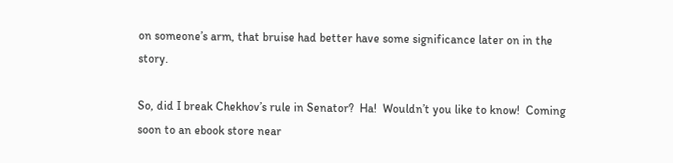on someone’s arm, that bruise had better have some significance later on in the story.

So, did I break Chekhov’s rule in Senator?  Ha!  Wouldn’t you like to know!  Coming soon to an ebook store near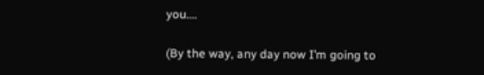you….

(By the way, any day now I’m going to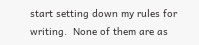start setting down my rules for writing.  None of them are as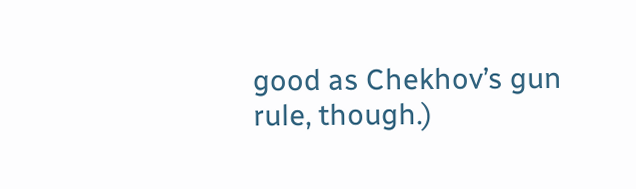good as Chekhov’s gun rule, though.)